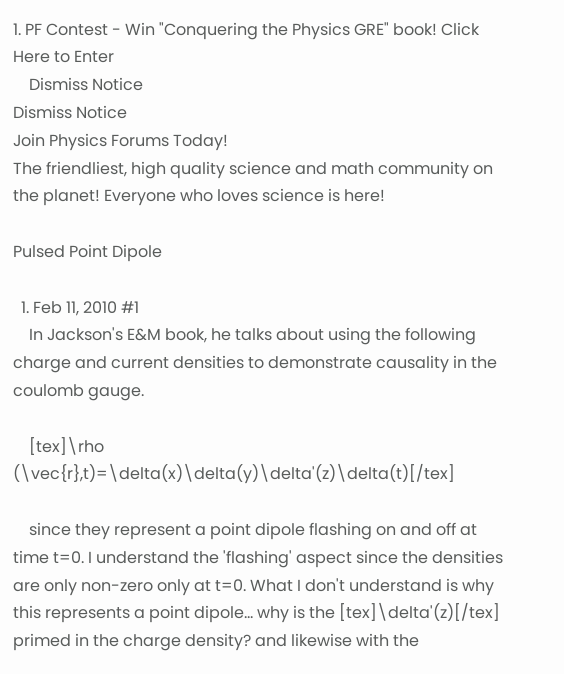1. PF Contest - Win "Conquering the Physics GRE" book! Click Here to Enter
    Dismiss Notice
Dismiss Notice
Join Physics Forums Today!
The friendliest, high quality science and math community on the planet! Everyone who loves science is here!

Pulsed Point Dipole

  1. Feb 11, 2010 #1
    In Jackson's E&M book, he talks about using the following charge and current densities to demonstrate causality in the coulomb gauge.

    [tex]\rho (\vec{r},t)=\delta(x)\delta(y)\delta'(z)\delta(t)[/tex]

    since they represent a point dipole flashing on and off at time t=0. I understand the 'flashing' aspect since the densities are only non-zero only at t=0. What I don't understand is why this represents a point dipole... why is the [tex]\delta'(z)[/tex] primed in the charge density? and likewise with the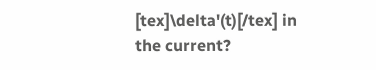[tex]\delta'(t)[/tex] in the current?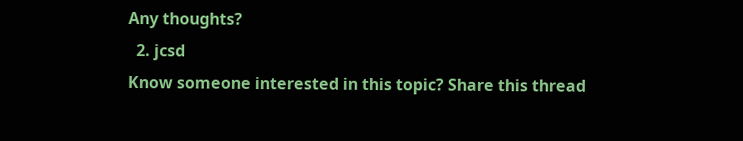Any thoughts?
  2. jcsd
Know someone interested in this topic? Share this thread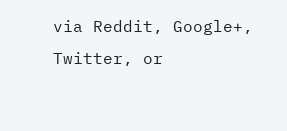via Reddit, Google+, Twitter, or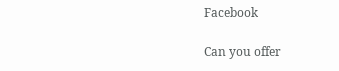Facebook

Can you offer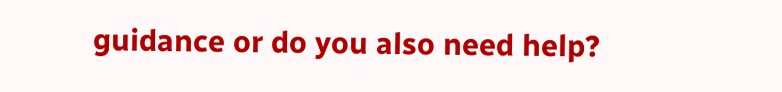guidance or do you also need help?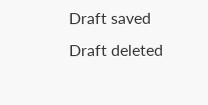Draft saved Draft deleted